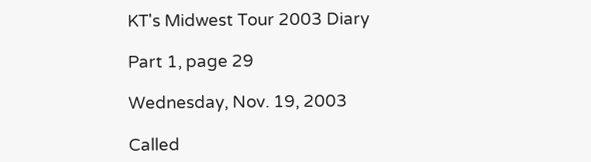KT's Midwest Tour 2003 Diary

Part 1, page 29

Wednesday, Nov. 19, 2003

Called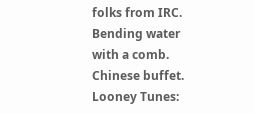folks from IRC. Bending water with a comb. Chinese buffet. Looney Tunes: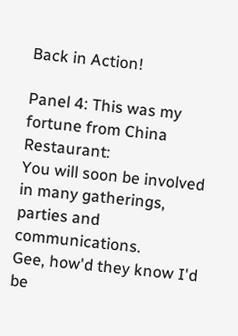Back in Action!

Panel 4: This was my fortune from China Restaurant:
You will soon be involved in many gatherings, parties and communications.
Gee, how'd they know I'd be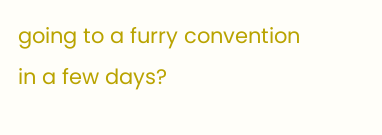going to a furry convention in a few days?